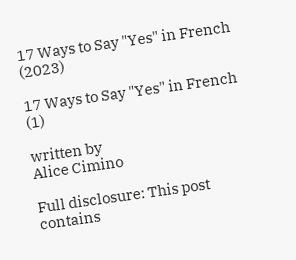17 Ways to Say "Yes" in French (2023)

17 Ways to Say "Yes" in French (1)

written by
Alice Cimino

Full disclosure: This post contains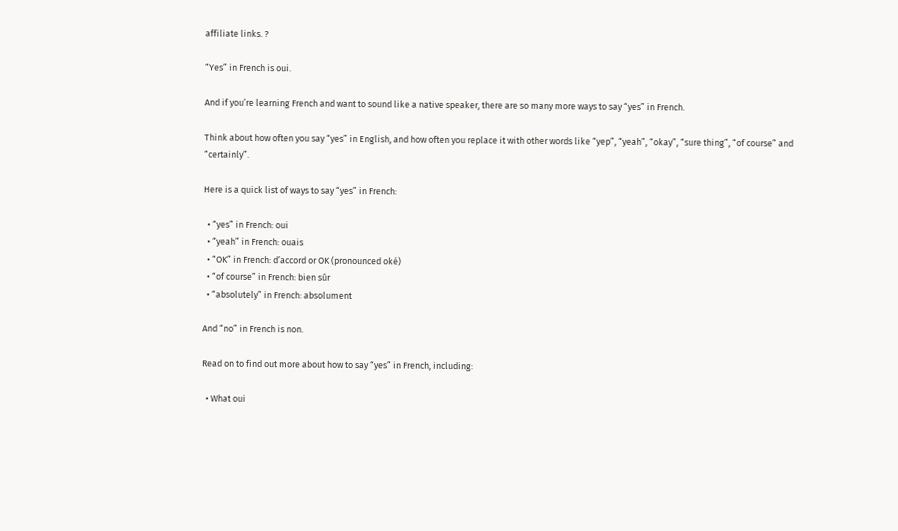affiliate links. ?

“Yes” in French is oui.

And if you’re learning French and want to sound like a native speaker, there are so many more ways to say “yes” in French.

Think about how often you say “yes” in English, and how often you replace it with other words like “yep”, “yeah”, “okay”, “sure thing”, “of course” and “certainly”.

Here is a quick list of ways to say “yes” in French:

  • “yes” in French: oui
  • “yeah” in French: ouais
  • “OK” in French: d’accord or OK (pronounced oké)
  • “of course” in French: bien sûr
  • “absolutely” in French: absolument

And “no” in French is non.

Read on to find out more about how to say “yes” in French, including:

  • What oui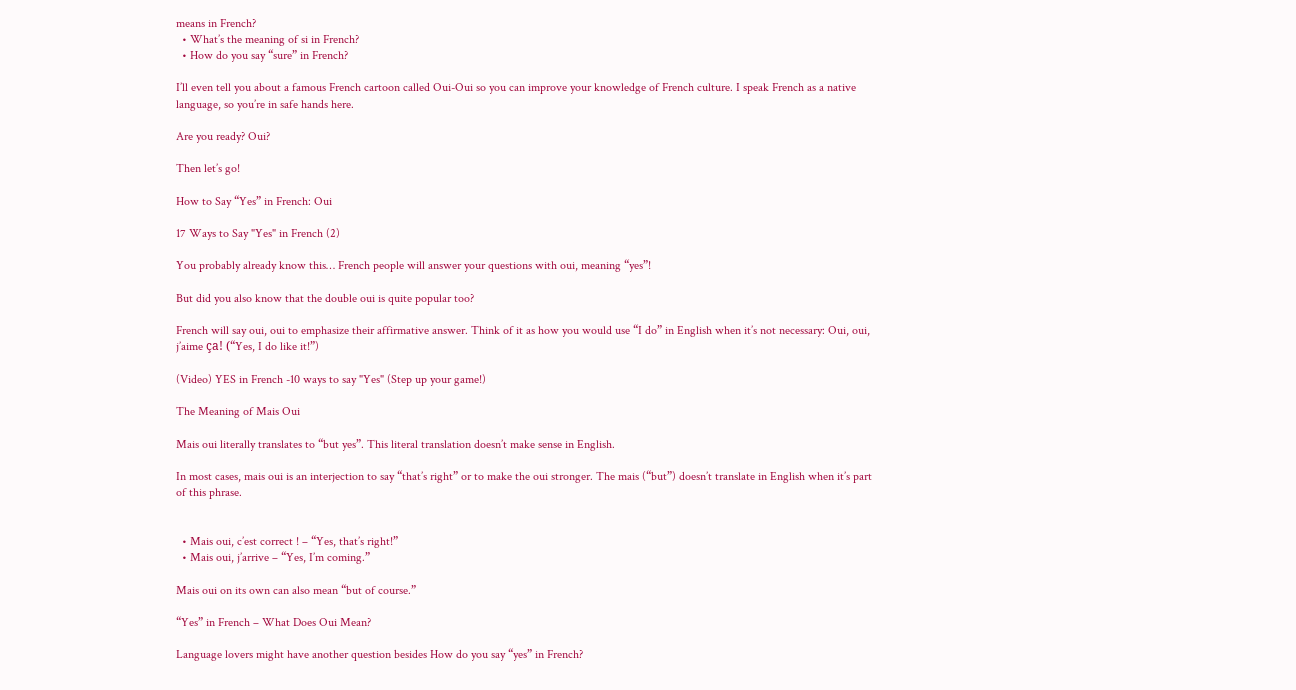means in French?
  • What’s the meaning of si in French?
  • How do you say “sure” in French?

I’ll even tell you about a famous French cartoon called Oui-Oui so you can improve your knowledge of French culture. I speak French as a native language, so you’re in safe hands here.

Are you ready? Oui?

Then let’s go!

How to Say “Yes” in French: Oui

17 Ways to Say "Yes" in French (2)

You probably already know this… French people will answer your questions with oui, meaning “yes”!

But did you also know that the double oui is quite popular too?

French will say oui, oui to emphasize their affirmative answer. Think of it as how you would use “I do” in English when it’s not necessary: Oui, oui, j’aime ça! (“Yes, I do like it!”)

(Video) YES in French -10 ways to say "Yes" (Step up your game!)

The Meaning of Mais Oui

Mais oui literally translates to “but yes”. This literal translation doesn’t make sense in English.

In most cases, mais oui is an interjection to say “that’s right” or to make the oui stronger. The mais (“but”) doesn’t translate in English when it’s part of this phrase.


  • Mais oui, c’est correct ! – “Yes, that’s right!”
  • Mais oui, j’arrive – “Yes, I’m coming.”

Mais oui on its own can also mean “but of course.”

“Yes” in French – What Does Oui Mean?

Language lovers might have another question besides How do you say “yes” in French?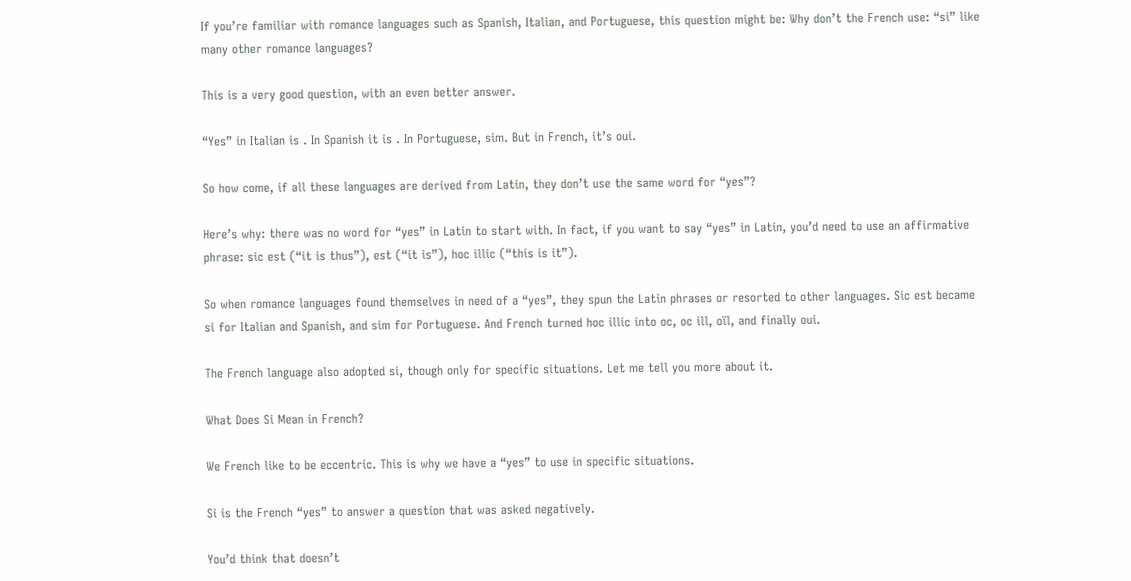If you’re familiar with romance languages such as Spanish, Italian, and Portuguese, this question might be: Why don’t the French use: “si” like many other romance languages?

This is a very good question, with an even better answer.

“Yes” in Italian is . In Spanish it is . In Portuguese, sim. But in French, it’s oui.

So how come, if all these languages are derived from Latin, they don’t use the same word for “yes”?

Here’s why: there was no word for “yes” in Latin to start with. In fact, if you want to say “yes” in Latin, you’d need to use an affirmative phrase: sic est (“it is thus”), est (“it is”), hoc illic (“this is it”).

So when romance languages found themselves in need of a “yes”, they spun the Latin phrases or resorted to other languages. Sic est became si for Italian and Spanish, and sim for Portuguese. And French turned hoc illic into oc, oc ill, oïl, and finally oui.

The French language also adopted si, though only for specific situations. Let me tell you more about it.

What Does Si Mean in French?

We French like to be eccentric. This is why we have a “yes” to use in specific situations.

Si is the French “yes” to answer a question that was asked negatively.

You’d think that doesn’t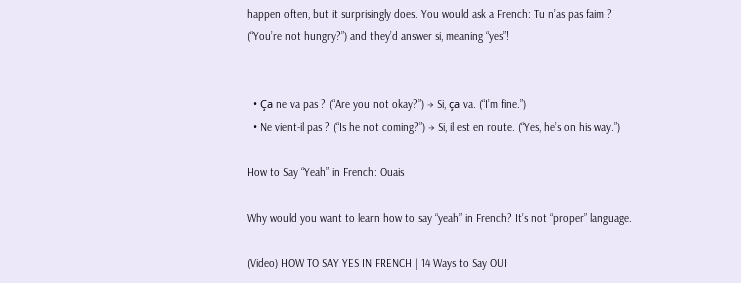happen often, but it surprisingly does. You would ask a French: Tu n’as pas faim ? (“You’re not hungry?”) and they’d answer si, meaning “yes”!


  • Ça ne va pas ? (“Are you not okay?”) → Si, ça va. (“I’m fine.”)
  • Ne vient-il pas ? (“Is he not coming?”) → Si, il est en route. (“Yes, he’s on his way.”)

How to Say “Yeah” in French: Ouais

Why would you want to learn how to say “yeah” in French? It’s not “proper” language.

(Video) HOW TO SAY YES IN FRENCH | 14 Ways to Say OUI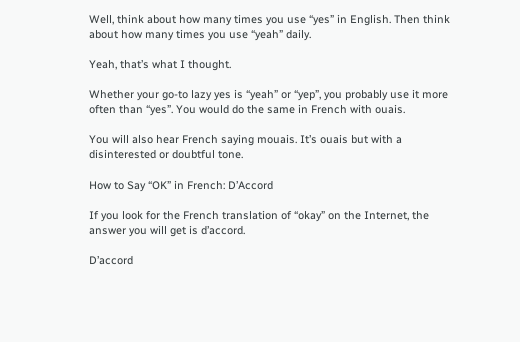Well, think about how many times you use “yes” in English. Then think about how many times you use “yeah” daily.

Yeah, that’s what I thought.

Whether your go-to lazy yes is “yeah” or “yep”, you probably use it more often than “yes”. You would do the same in French with ouais.

You will also hear French saying mouais. It’s ouais but with a disinterested or doubtful tone.

How to Say “OK” in French: D’Accord

If you look for the French translation of “okay” on the Internet, the answer you will get is d’accord.

D’accord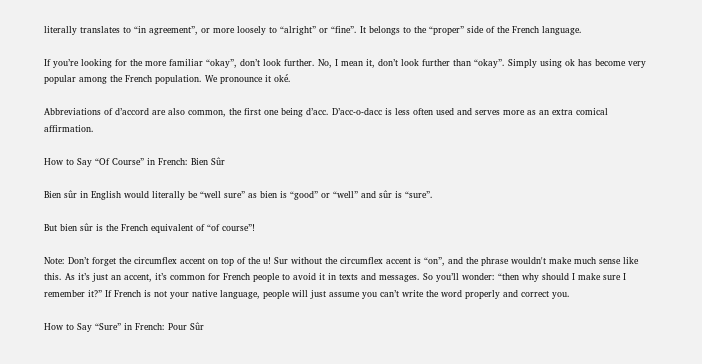literally translates to “in agreement”, or more loosely to “alright” or “fine”. It belongs to the “proper” side of the French language.

If you’re looking for the more familiar “okay”, don’t look further. No, I mean it, don’t look further than “okay”. Simply using ok has become very popular among the French population. We pronounce it oké.

Abbreviations of d’accord are also common, the first one being d’acc. D’acc-o-dacc is less often used and serves more as an extra comical affirmation.

How to Say “Of Course” in French: Bien Sûr

Bien sûr in English would literally be “well sure” as bien is “good” or “well” and sûr is “sure”.

But bien sûr is the French equivalent of “of course”!

Note: Don’t forget the circumflex accent on top of the u! Sur without the circumflex accent is “on”, and the phrase wouldn't make much sense like this. As it’s just an accent, it’s common for French people to avoid it in texts and messages. So you’ll wonder: “then why should I make sure I remember it?” If French is not your native language, people will just assume you can’t write the word properly and correct you.

How to Say “Sure” in French: Pour Sûr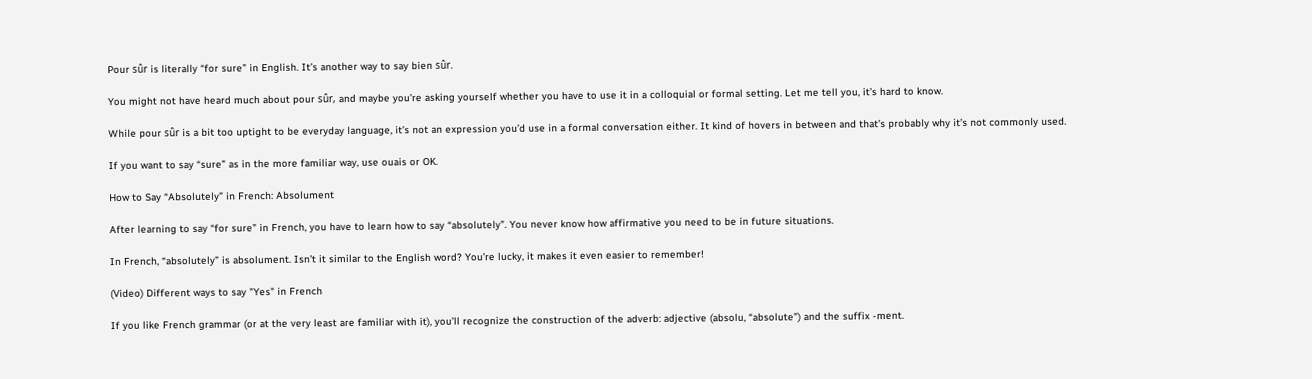Pour sûr is literally “for sure” in English. It’s another way to say bien sûr.

You might not have heard much about pour sûr, and maybe you’re asking yourself whether you have to use it in a colloquial or formal setting. Let me tell you, it’s hard to know.

While pour sûr is a bit too uptight to be everyday language, it’s not an expression you’d use in a formal conversation either. It kind of hovers in between and that’s probably why it’s not commonly used.

If you want to say “sure” as in the more familiar way, use ouais or OK.

How to Say “Absolutely” in French: Absolument

After learning to say “for sure” in French, you have to learn how to say “absolutely”. You never know how affirmative you need to be in future situations.

In French, “absolutely” is absolument. Isn’t it similar to the English word? You’re lucky, it makes it even easier to remember!

(Video) Different ways to say "Yes" in French

If you like French grammar (or at the very least are familiar with it), you’ll recognize the construction of the adverb: adjective (absolu, “absolute”) and the suffix -ment.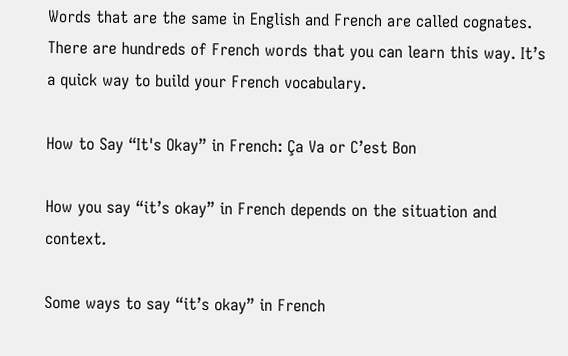Words that are the same in English and French are called cognates. There are hundreds of French words that you can learn this way. It’s a quick way to build your French vocabulary.

How to Say “It's Okay” in French: Ça Va or C’est Bon

How you say “it’s okay” in French depends on the situation and context.

Some ways to say “it’s okay” in French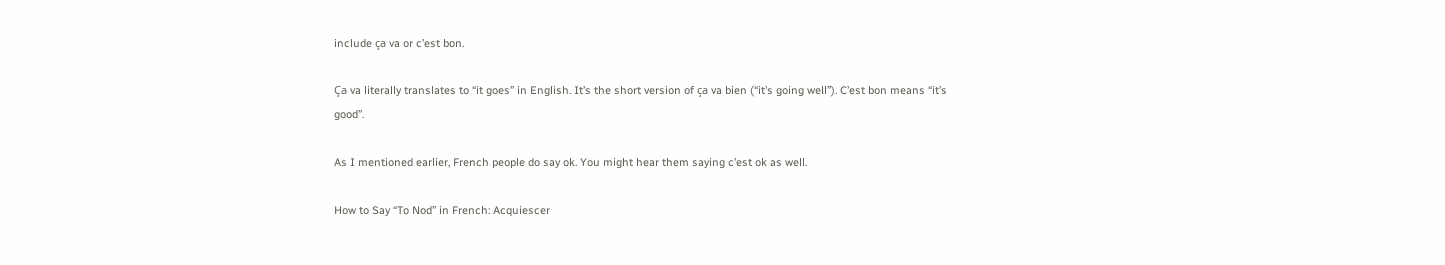include ça va or c’est bon.

Ça va literally translates to “it goes” in English. It’s the short version of ça va bien (“it’s going well”). C’est bon means “it’s good”.

As I mentioned earlier, French people do say ok. You might hear them saying c’est ok as well.

How to Say “To Nod” in French: Acquiescer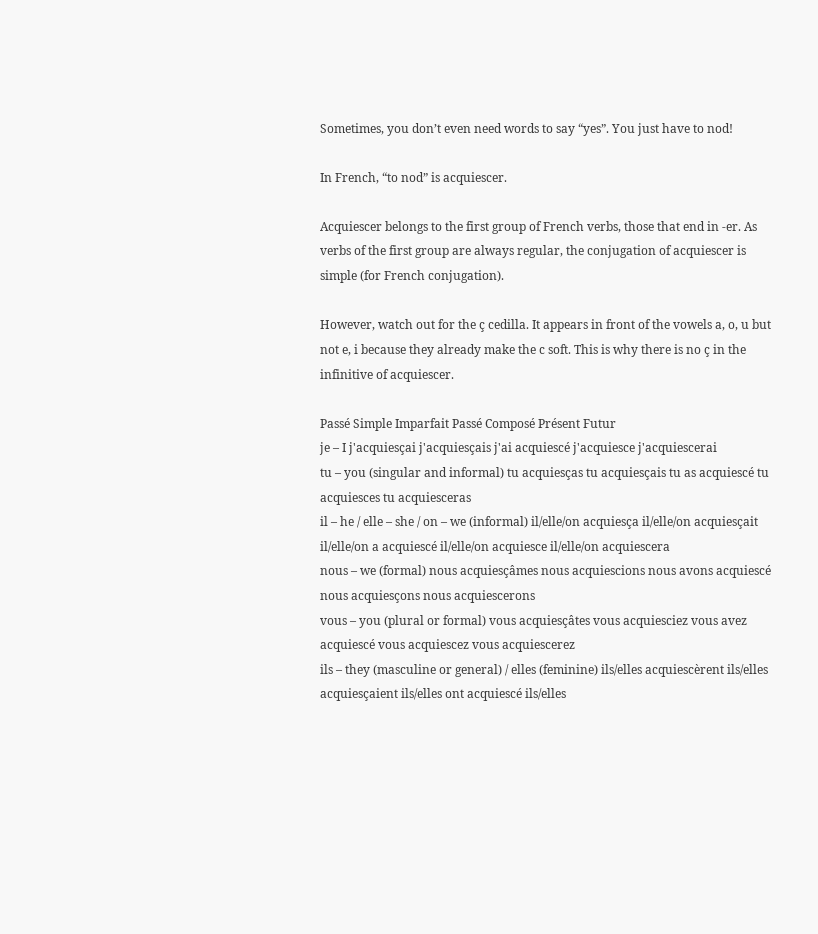Sometimes, you don’t even need words to say “yes”. You just have to nod!

In French, “to nod” is acquiescer.

Acquiescer belongs to the first group of French verbs, those that end in -er. As verbs of the first group are always regular, the conjugation of acquiescer is simple (for French conjugation).

However, watch out for the ç cedilla. It appears in front of the vowels a, o, u but not e, i because they already make the c soft. This is why there is no ç in the infinitive of acquiescer.

Passé Simple Imparfait Passé Composé Présent Futur
je – I j'acquiesçai j'acquiesçais j'ai acquiescé j'acquiesce j'acquiescerai
tu – you (singular and informal) tu acquiesças tu acquiesçais tu as acquiescé tu acquiesces tu acquiesceras
il – he / elle – she / on – we (informal) il/elle/on acquiesça il/elle/on acquiesçait il/elle/on a acquiescé il/elle/on acquiesce il/elle/on acquiescera
nous – we (formal) nous acquiesçâmes nous acquiescions nous avons acquiescé nous acquiesçons nous acquiescerons
vous – you (plural or formal) vous acquiesçâtes vous acquiesciez vous avez acquiescé vous acquiescez vous acquiescerez
ils – they (masculine or general) / elles (feminine) ils/elles acquiescèrent ils/elles acquiesçaient ils/elles ont acquiescé ils/elles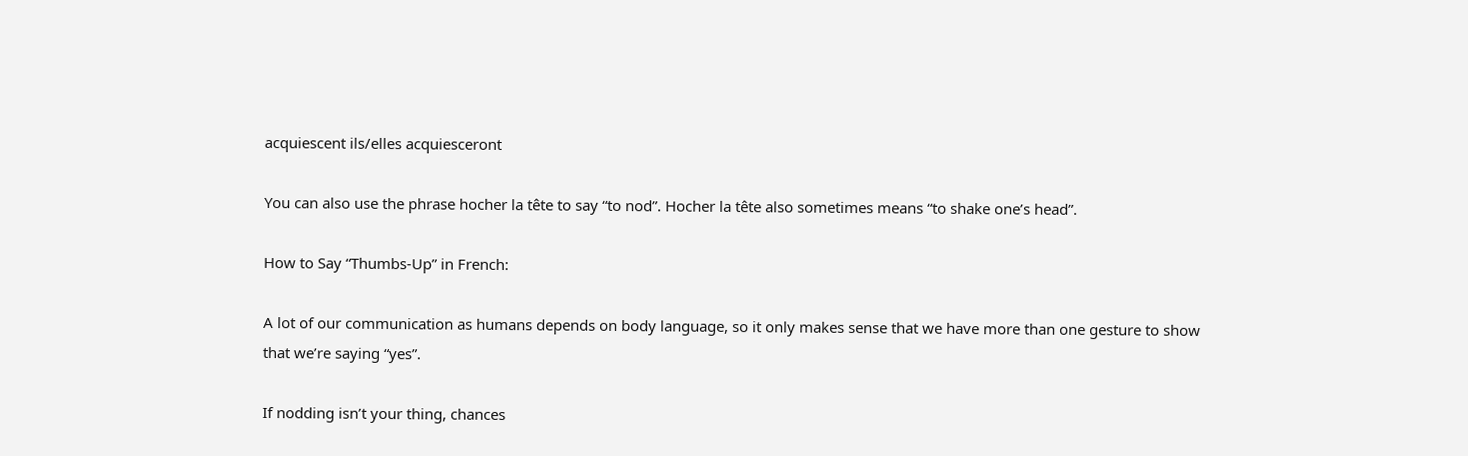acquiescent ils/elles acquiesceront

You can also use the phrase hocher la tête to say “to nod”. Hocher la tête also sometimes means “to shake one’s head”.

How to Say “Thumbs-Up” in French:

A lot of our communication as humans depends on body language, so it only makes sense that we have more than one gesture to show that we’re saying “yes”.

If nodding isn’t your thing, chances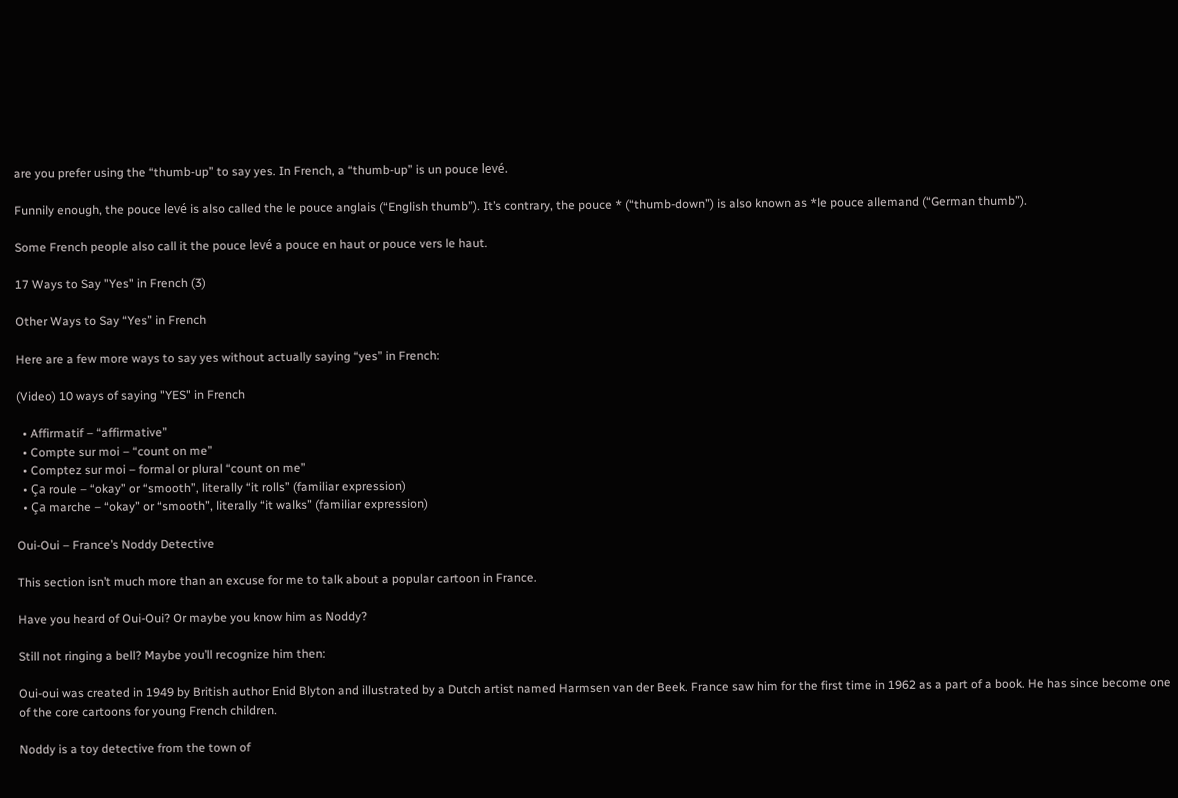are you prefer using the “thumb-up” to say yes. In French, a “thumb-up” is un pouce levé.

Funnily enough, the pouce levé is also called the le pouce anglais (“English thumb”). It’s contrary, the pouce * (“thumb-down”) is also known as *le pouce allemand (“German thumb”).

Some French people also call it the pouce levé a pouce en haut or pouce vers le haut.

17 Ways to Say "Yes" in French (3)

Other Ways to Say “Yes” in French

Here are a few more ways to say yes without actually saying “yes” in French:

(Video) 10 ways of saying "YES" in French

  • Affirmatif – “affirmative”
  • Compte sur moi – “count on me”
  • Comptez sur moi – formal or plural “count on me”
  • Ça roule – “okay” or “smooth”, literally “it rolls” (familiar expression)
  • Ça marche – “okay” or “smooth”, literally “it walks” (familiar expression)

Oui-Oui – France’s Noddy Detective

This section isn’t much more than an excuse for me to talk about a popular cartoon in France.

Have you heard of Oui-Oui? Or maybe you know him as Noddy?

Still not ringing a bell? Maybe you’ll recognize him then:

Oui-oui was created in 1949 by British author Enid Blyton and illustrated by a Dutch artist named Harmsen van der Beek. France saw him for the first time in 1962 as a part of a book. He has since become one of the core cartoons for young French children.

Noddy is a toy detective from the town of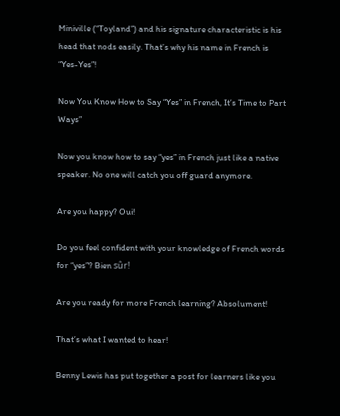Miniville (“Toyland”) and his signature characteristic is his head that nods easily. That’s why his name in French is “Yes-Yes”!

Now You Know How to Say “Yes” in French, It’s Time to Part Ways”

Now you know how to say “yes” in French just like a native speaker. No one will catch you off guard anymore.

Are you happy? Oui!

Do you feel confident with your knowledge of French words for “yes”? Bien sûr!

Are you ready for more French learning? Absolument!

That’s what I wanted to hear!

Benny Lewis has put together a post for learners like you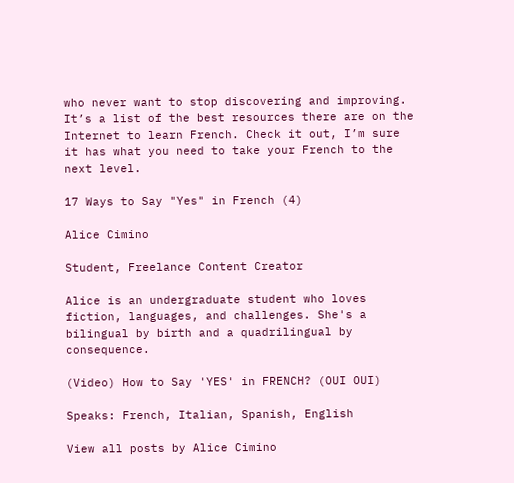who never want to stop discovering and improving. It’s a list of the best resources there are on the Internet to learn French. Check it out, I’m sure it has what you need to take your French to the next level.

17 Ways to Say "Yes" in French (4)

Alice Cimino

Student, Freelance Content Creator

Alice is an undergraduate student who loves fiction, languages, and challenges. She's a bilingual by birth and a quadrilingual by consequence.

(Video) How to Say 'YES' in FRENCH? (OUI OUI)

Speaks: French, Italian, Spanish, English

View all posts by Alice Cimino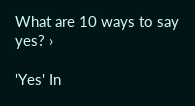What are 10 ways to say yes? ›

'Yes' In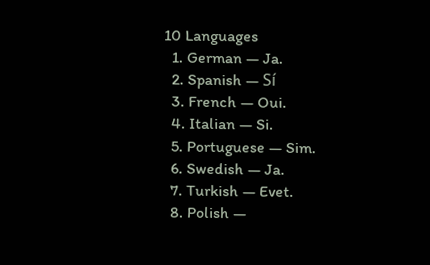10 Languages
  1. German — Ja.
  2. Spanish — Sí
  3. French — Oui.
  4. Italian — Si.
  5. Portuguese — Sim.
  6. Swedish — Ja.
  7. Turkish — Evet.
  8. Polish —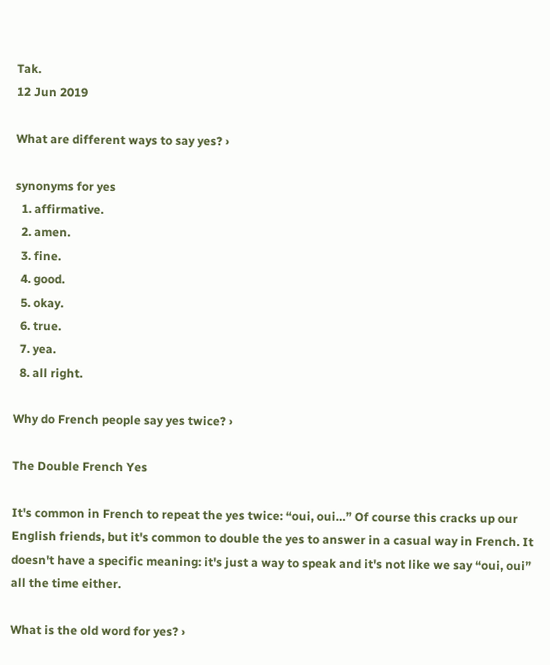Tak.
12 Jun 2019

What are different ways to say yes? ›

synonyms for yes
  1. affirmative.
  2. amen.
  3. fine.
  4. good.
  5. okay.
  6. true.
  7. yea.
  8. all right.

Why do French people say yes twice? ›

The Double French Yes

It's common in French to repeat the yes twice: “oui, oui…” Of course this cracks up our English friends, but it's common to double the yes to answer in a casual way in French. It doesn't have a specific meaning: it's just a way to speak and it's not like we say “oui, oui” all the time either.

What is the old word for yes? ›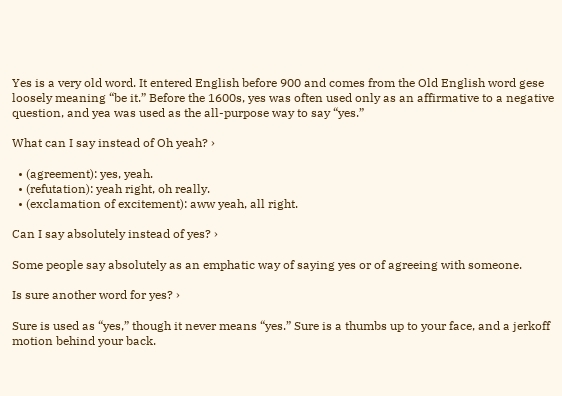Yes is a very old word. It entered English before 900 and comes from the Old English word gese loosely meaning “be it.” Before the 1600s, yes was often used only as an affirmative to a negative question, and yea was used as the all-purpose way to say “yes.”

What can I say instead of Oh yeah? ›

  • (agreement): yes, yeah.
  • (refutation): yeah right, oh really.
  • (exclamation of excitement): aww yeah, all right.

Can I say absolutely instead of yes? ›

Some people say absolutely as an emphatic way of saying yes or of agreeing with someone.

Is sure another word for yes? ›

Sure is used as “yes,” though it never means “yes.” Sure is a thumbs up to your face, and a jerkoff motion behind your back.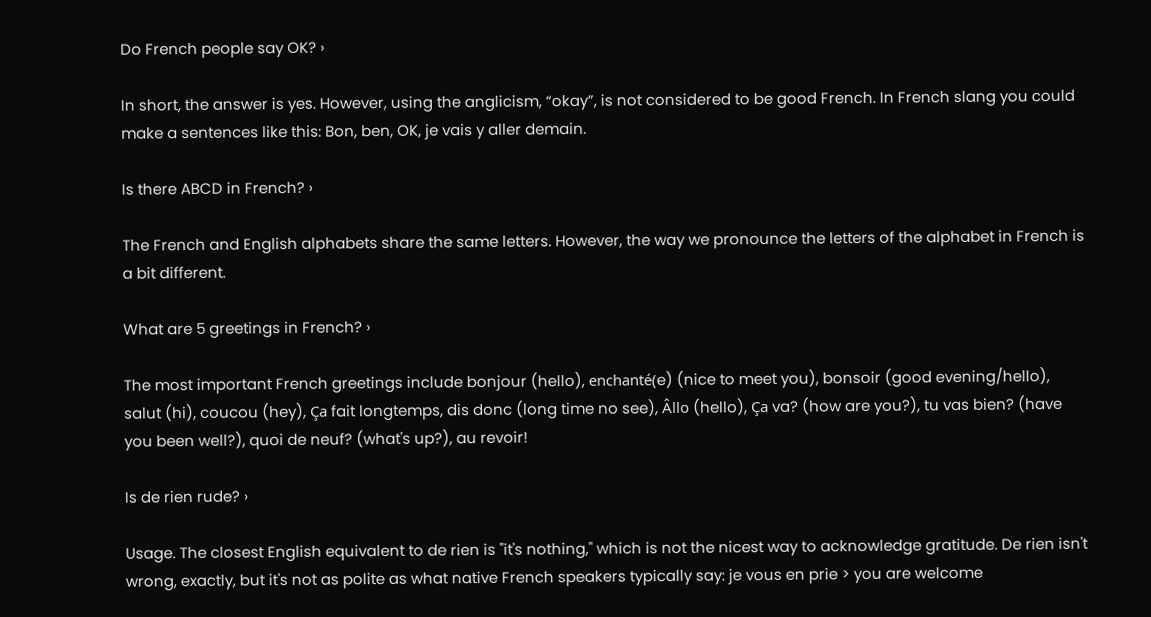Do French people say OK? ›

In short, the answer is yes. However, using the anglicism, “okay”, is not considered to be good French. In French slang you could make a sentences like this: Bon, ben, OK, je vais y aller demain.

Is there ABCD in French? ›

The French and English alphabets share the same letters. However, the way we pronounce the letters of the alphabet in French is a bit different.

What are 5 greetings in French? ›

The most important French greetings include bonjour (hello), enchanté(e) (nice to meet you), bonsoir (good evening/hello), salut (hi), coucou (hey), Ça fait longtemps, dis donc (long time no see), Âllo (hello), Ça va? (how are you?), tu vas bien? (have you been well?), quoi de neuf? (what's up?), au revoir!

Is de rien rude? ›

Usage. The closest English equivalent to de rien is "it's nothing," which is not the nicest way to acknowledge gratitude. De rien isn't wrong, exactly, but it's not as polite as what native French speakers typically say: je vous en prie > you are welcome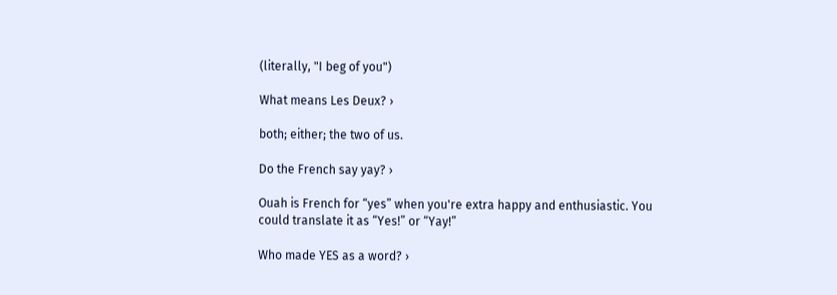(literally, "I beg of you")

What means Les Deux? ›

both; either; the two of us.

Do the French say yay? ›

Ouah is French for “yes” when you're extra happy and enthusiastic. You could translate it as “Yes!” or “Yay!”

Who made YES as a word? ›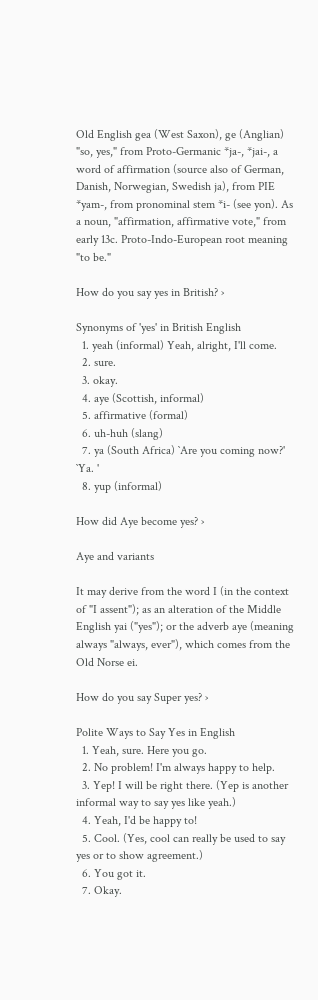Old English gea (West Saxon), ge (Anglian) "so, yes," from Proto-Germanic *ja-, *jai-, a word of affirmation (source also of German, Danish, Norwegian, Swedish ja), from PIE *yam-, from pronominal stem *i- (see yon). As a noun, "affirmation, affirmative vote," from early 13c. Proto-Indo-European root meaning "to be."

How do you say yes in British? ›

Synonyms of 'yes' in British English
  1. yeah (informal) Yeah, alright, I'll come.
  2. sure.
  3. okay.
  4. aye (Scottish, informal)
  5. affirmative (formal)
  6. uh-huh (slang)
  7. ya (South Africa) `Are you coming now?' `Ya. '
  8. yup (informal)

How did Aye become yes? ›

Aye and variants

It may derive from the word I (in the context of "I assent"); as an alteration of the Middle English yai ("yes"); or the adverb aye (meaning always "always, ever"), which comes from the Old Norse ei.

How do you say Super yes? ›

Polite Ways to Say Yes in English
  1. Yeah, sure. Here you go.
  2. No problem! I'm always happy to help.
  3. Yep! I will be right there. (Yep is another informal way to say yes like yeah.)
  4. Yeah, I'd be happy to!
  5. Cool. (Yes, cool can really be used to say yes or to show agreement.)
  6. You got it.
  7. Okay.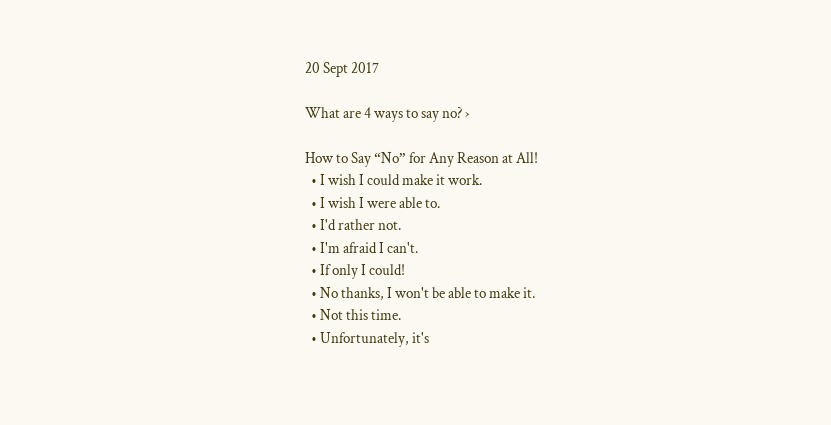20 Sept 2017

What are 4 ways to say no? ›

How to Say “No” for Any Reason at All!
  • I wish I could make it work.
  • I wish I were able to.
  • I'd rather not.
  • I'm afraid I can't.
  • If only I could!
  • No thanks, I won't be able to make it.
  • Not this time.
  • Unfortunately, it's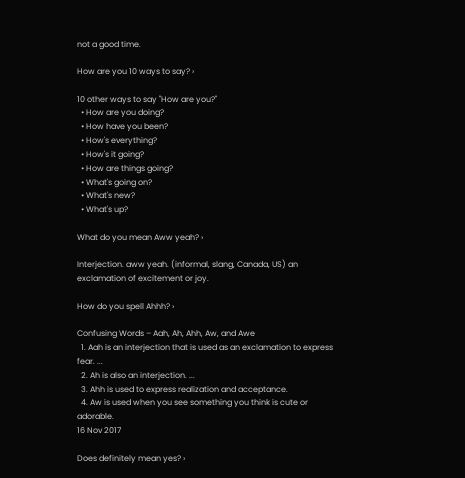not a good time.

How are you 10 ways to say? ›

10 other ways to say "How are you?"
  • How are you doing?
  • How have you been?
  • How's everything?
  • How's it going?
  • How are things going?
  • What's going on?
  • What's new?
  • What's up?

What do you mean Aww yeah? ›

Interjection. aww yeah. (informal, slang, Canada, US) an exclamation of excitement or joy.

How do you spell Ahhh? ›

Confusing Words – Aah, Ah, Ahh, Aw, and Awe
  1. Aah is an interjection that is used as an exclamation to express fear. ...
  2. Ah is also an interjection. ...
  3. Ahh is used to express realization and acceptance.
  4. Aw is used when you see something you think is cute or adorable.
16 Nov 2017

Does definitely mean yes? ›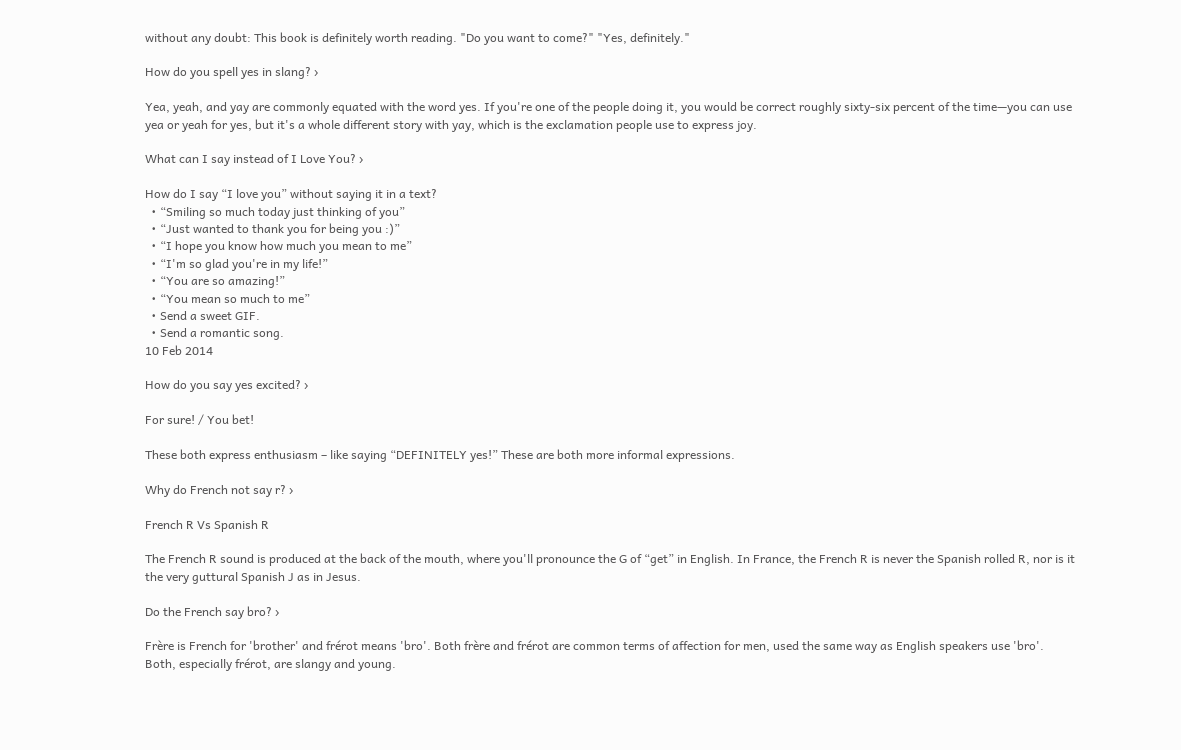without any doubt: This book is definitely worth reading. "Do you want to come?" "Yes, definitely."

How do you spell yes in slang? ›

Yea, yeah, and yay are commonly equated with the word yes. If you're one of the people doing it, you would be correct roughly sixty-six percent of the time—you can use yea or yeah for yes, but it's a whole different story with yay, which is the exclamation people use to express joy.

What can I say instead of I Love You? ›

How do I say “I love you” without saying it in a text?
  • “Smiling so much today just thinking of you”
  • “Just wanted to thank you for being you :)”
  • “I hope you know how much you mean to me”
  • “I'm so glad you're in my life!”
  • “You are so amazing!”
  • “You mean so much to me”
  • Send a sweet GIF.
  • Send a romantic song.
10 Feb 2014

How do you say yes excited? ›

For sure! / You bet!

These both express enthusiasm – like saying “DEFINITELY yes!” These are both more informal expressions.

Why do French not say r? ›

French R Vs Spanish R

The French R sound is produced at the back of the mouth, where you'll pronounce the G of “get” in English. In France, the French R is never the Spanish rolled R, nor is it the very guttural Spanish J as in Jesus.

Do the French say bro? ›

Frère is French for 'brother' and frérot means 'bro'. Both frère and frérot are common terms of affection for men, used the same way as English speakers use 'bro'. Both, especially frérot, are slangy and young.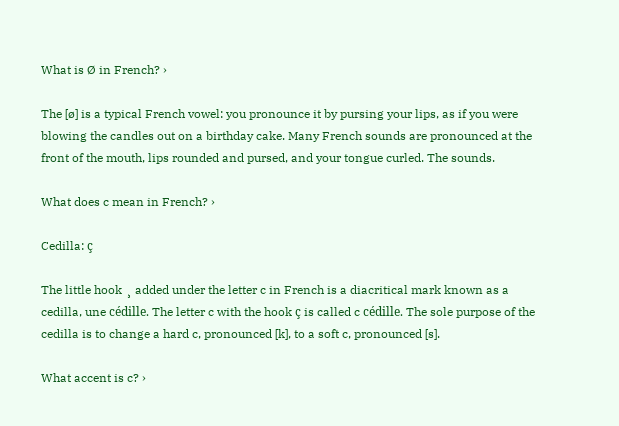What is Ø in French? ›

The [ø] is a typical French vowel: you pronounce it by pursing your lips, as if you were blowing the candles out on a birthday cake. Many French sounds are pronounced at the front of the mouth, lips rounded and pursed, and your tongue curled. The sounds.

What does c mean in French? ›

Cedilla: ç

The little hook ¸ added under the letter c in French is a diacritical mark known as a cedilla, une cédille. The letter c with the hook ç is called c cédille. The sole purpose of the cedilla is to change a hard c, pronounced [k], to a soft c, pronounced [s].

What accent is c? ›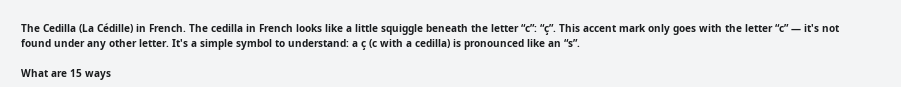The Cedilla (La Cédille) in French. The cedilla in French looks like a little squiggle beneath the letter “c”: “ç”. This accent mark only goes with the letter “c” — it's not found under any other letter. It's a simple symbol to understand: a ç (c with a cedilla) is pronounced like an “s”.

What are 15 ways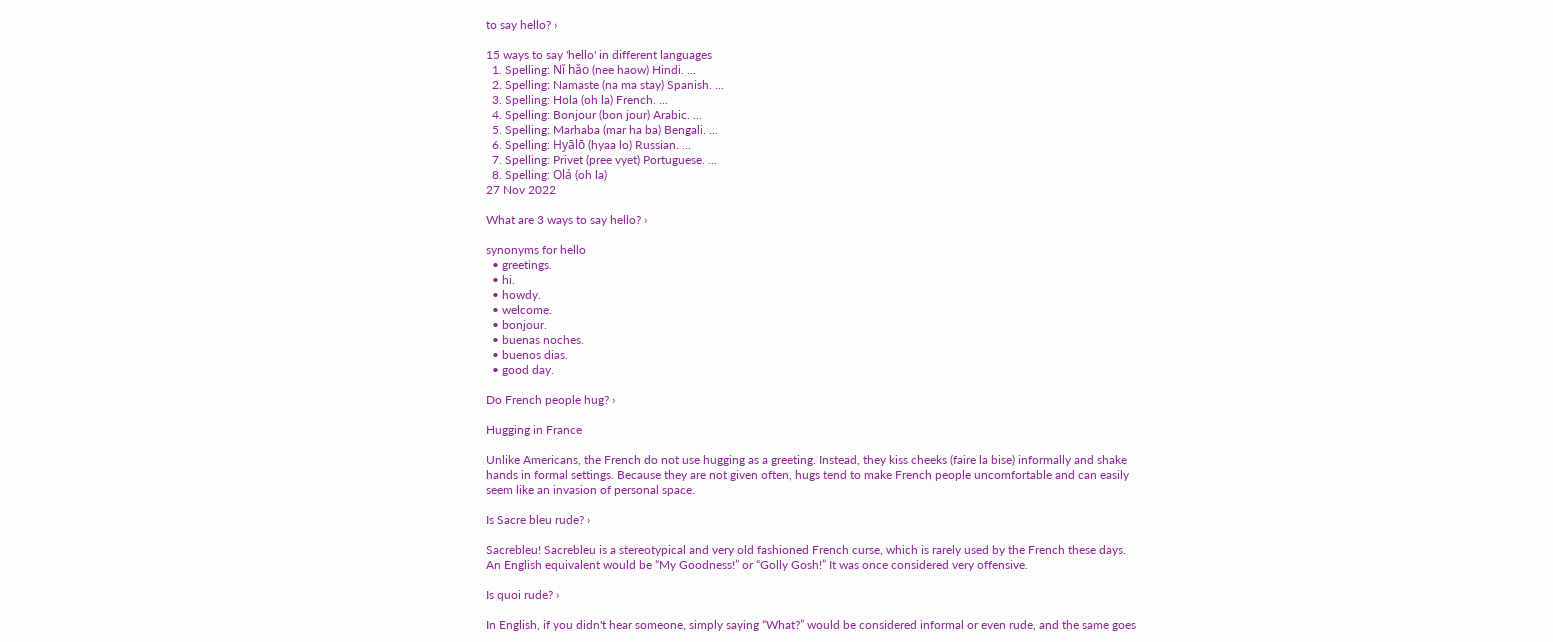to say hello? ›

15 ways to say 'hello' in different languages
  1. Spelling: Nǐ hǎo (nee haow) Hindi. ...
  2. Spelling: Namaste (na ma stay) Spanish. ...
  3. Spelling: Hola (oh la) French. ...
  4. Spelling: Bonjour (bon jour) Arabic. ...
  5. Spelling: Marhaba (mar ha ba) Bengali. ...
  6. Spelling: Hyālō (hyaa lo) Russian. ...
  7. Spelling: Privet (pree vyet) Portuguese. ...
  8. Spelling: Olá (oh la)
27 Nov 2022

What are 3 ways to say hello? ›

synonyms for hello
  • greetings.
  • hi.
  • howdy.
  • welcome.
  • bonjour.
  • buenas noches.
  • buenos dias.
  • good day.

Do French people hug? ›

Hugging in France

Unlike Americans, the French do not use hugging as a greeting. Instead, they kiss cheeks (faire la bise) informally and shake hands in formal settings. Because they are not given often, hugs tend to make French people uncomfortable and can easily seem like an invasion of personal space.

Is Sacre bleu rude? ›

Sacrebleu! Sacrebleu is a stereotypical and very old fashioned French curse, which is rarely used by the French these days. An English equivalent would be “My Goodness!” or “Golly Gosh!” It was once considered very offensive.

Is quoi rude? ›

In English, if you didn't hear someone, simply saying “What?” would be considered informal or even rude, and the same goes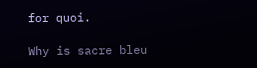for quoi.

Why is sacre bleu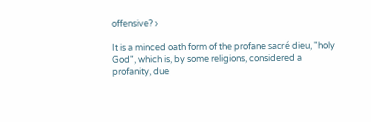offensive? ›

It is a minced oath form of the profane sacré dieu, "holy God", which is, by some religions, considered a profanity, due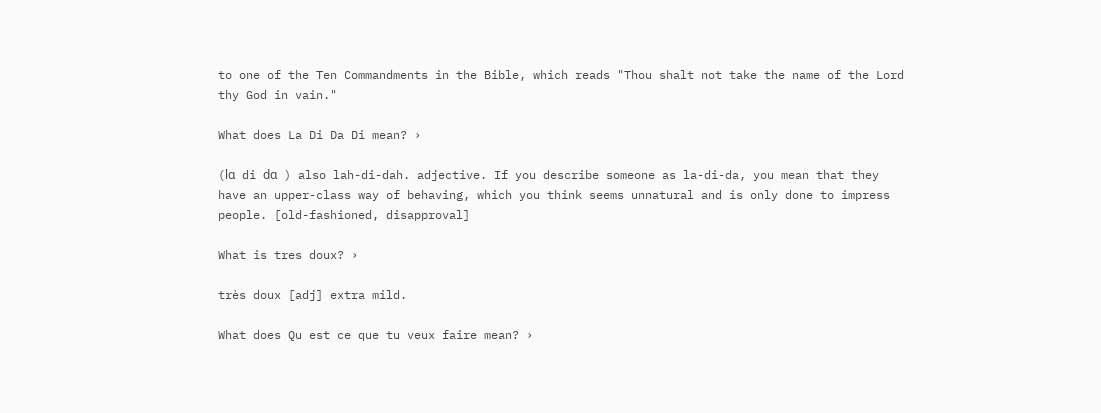to one of the Ten Commandments in the Bible, which reads "Thou shalt not take the name of the Lord thy God in vain."

What does La Di Da Di mean? ›

(lɑ di dɑ ) also lah-di-dah. adjective. If you describe someone as la-di-da, you mean that they have an upper-class way of behaving, which you think seems unnatural and is only done to impress people. [old-fashioned, disapproval]

What is tres doux? ›

très doux [adj] extra mild.

What does Qu est ce que tu veux faire mean? ›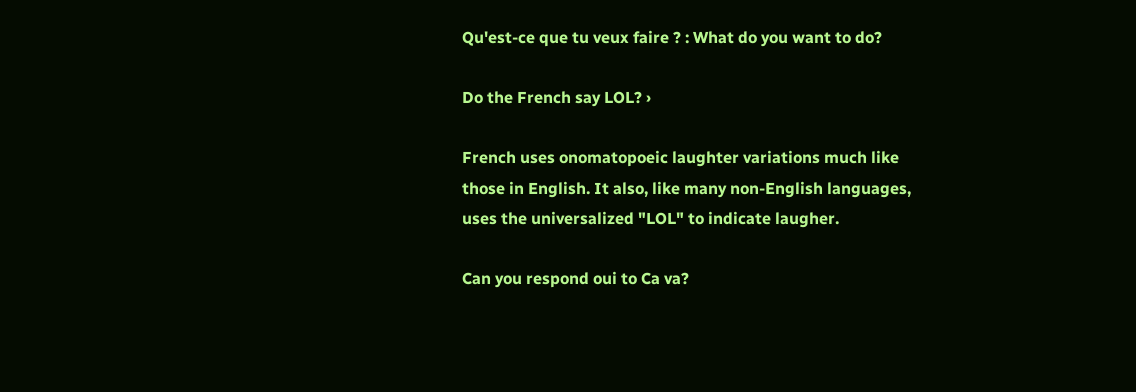Qu'est-ce que tu veux faire ? : What do you want to do?

Do the French say LOL? ›

French uses onomatopoeic laughter variations much like those in English. It also, like many non-English languages, uses the universalized "LOL" to indicate laugher.

Can you respond oui to Ca va?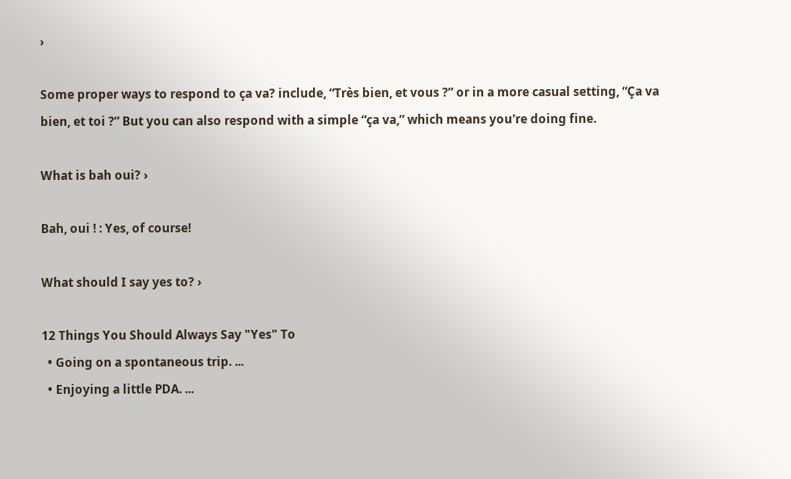›

Some proper ways to respond to ça va? include, “Très bien, et vous ?” or in a more casual setting, “Ça va bien, et toi ?” But you can also respond with a simple “ça va,” which means you're doing fine.

What is bah oui? ›

Bah, oui ! : Yes, of course!

What should I say yes to? ›

12 Things You Should Always Say "Yes" To
  • Going on a spontaneous trip. ...
  • Enjoying a little PDA. ...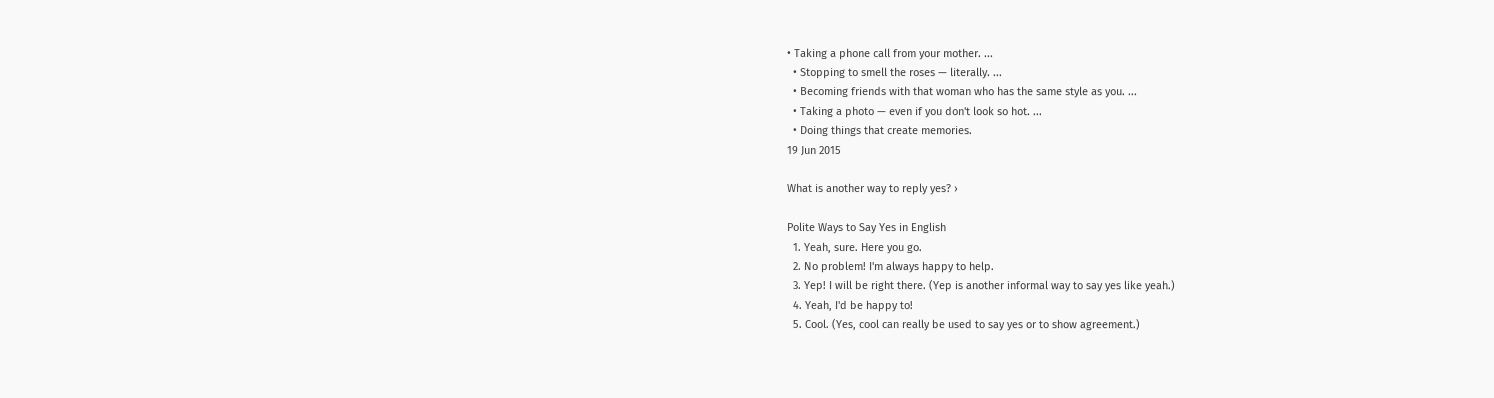• Taking a phone call from your mother. ...
  • Stopping to smell the roses — literally. ...
  • Becoming friends with that woman who has the same style as you. ...
  • Taking a photo — even if you don't look so hot. ...
  • Doing things that create memories.
19 Jun 2015

What is another way to reply yes? ›

Polite Ways to Say Yes in English
  1. Yeah, sure. Here you go.
  2. No problem! I'm always happy to help.
  3. Yep! I will be right there. (Yep is another informal way to say yes like yeah.)
  4. Yeah, I'd be happy to!
  5. Cool. (Yes, cool can really be used to say yes or to show agreement.)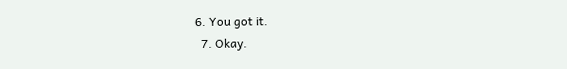6. You got it.
  7. Okay.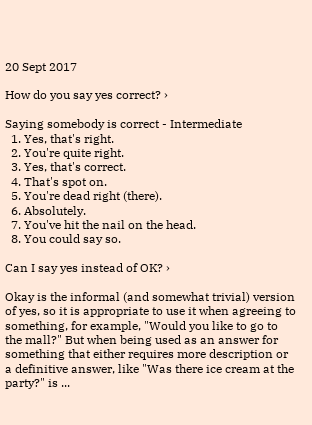20 Sept 2017

How do you say yes correct? ›

Saying somebody is correct - Intermediate
  1. Yes, that's right.
  2. You're quite right.
  3. Yes, that's correct.
  4. That's spot on.
  5. You're dead right (there).
  6. Absolutely.
  7. You've hit the nail on the head.
  8. You could say so.

Can I say yes instead of OK? ›

Okay is the informal (and somewhat trivial) version of yes, so it is appropriate to use it when agreeing to something, for example, "Would you like to go to the mall?" But when being used as an answer for something that either requires more description or a definitive answer, like "Was there ice cream at the party?" is ...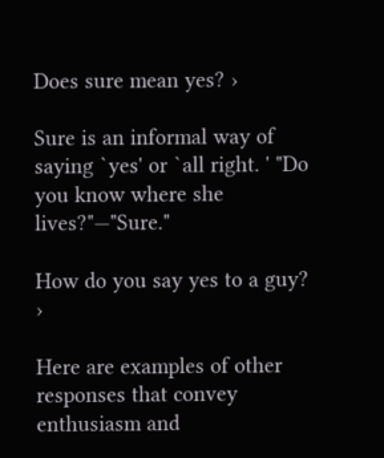Does sure mean yes? ›

Sure is an informal way of saying `yes' or `all right. ' "Do you know where she lives?"—"Sure."

How do you say yes to a guy? ›

Here are examples of other responses that convey enthusiasm and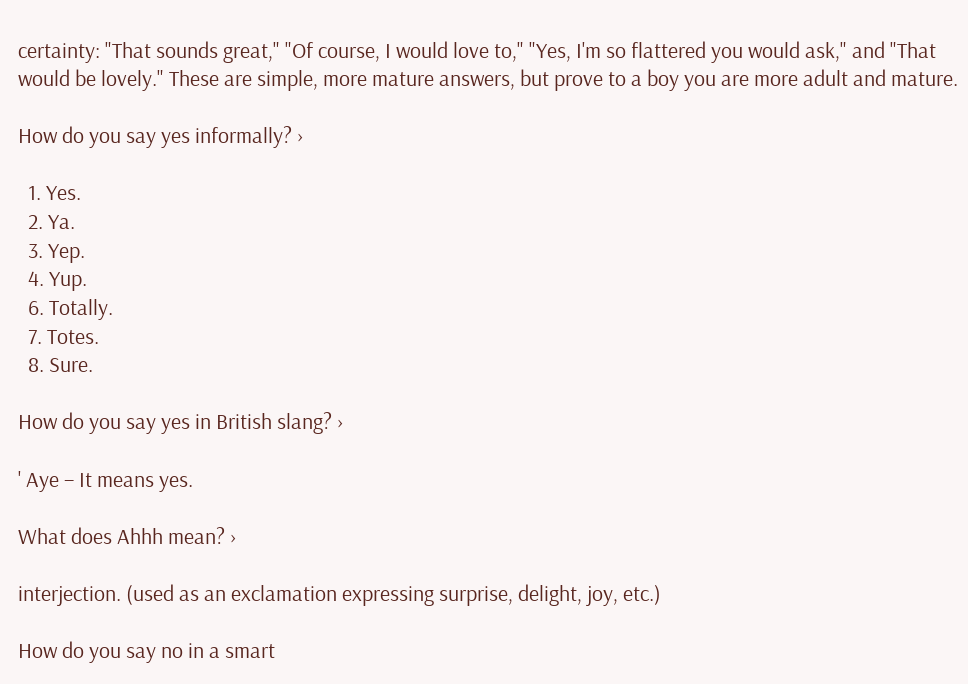certainty: "That sounds great," "Of course, I would love to," "Yes, I'm so flattered you would ask," and "That would be lovely." These are simple, more mature answers, but prove to a boy you are more adult and mature.

How do you say yes informally? ›

  1. Yes.
  2. Ya.
  3. Yep.
  4. Yup.
  6. Totally.
  7. Totes.
  8. Sure.

How do you say yes in British slang? ›

' Aye – It means yes.

What does Ahhh mean? ›

interjection. (used as an exclamation expressing surprise, delight, joy, etc.)

How do you say no in a smart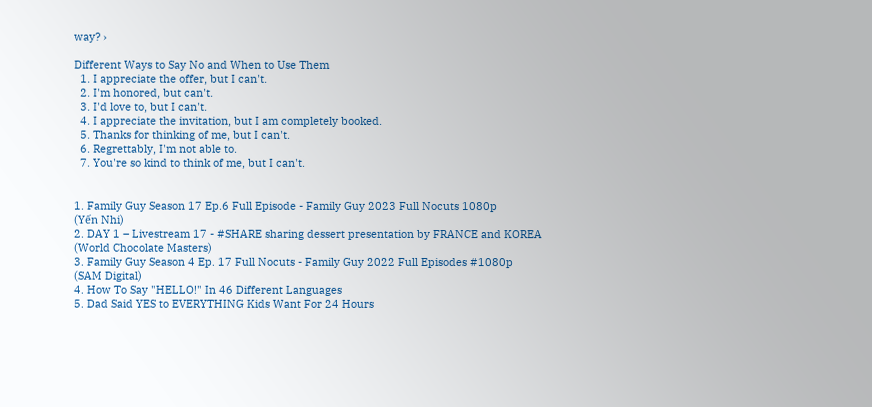way? ›

Different Ways to Say No and When to Use Them
  1. I appreciate the offer, but I can't.
  2. I'm honored, but can't.
  3. I'd love to, but I can't.
  4. I appreciate the invitation, but I am completely booked.
  5. Thanks for thinking of me, but I can't.
  6. Regrettably, I'm not able to.
  7. You're so kind to think of me, but I can't.


1. Family Guy Season 17 Ep.6 Full Episode - Family Guy 2023 Full Nocuts 1080p
(Yến Nhi)
2. DAY 1 – Livestream 17 - #SHARE sharing dessert presentation by FRANCE and KOREA
(World Chocolate Masters)
3. Family Guy Season 4 Ep. 17 Full Nocuts - Family Guy 2022 Full Episodes #1080p
(SAM Digital)
4. How To Say "HELLO!" In 46 Different Languages
5. Dad Said YES to EVERYTHING Kids Want For 24 Hours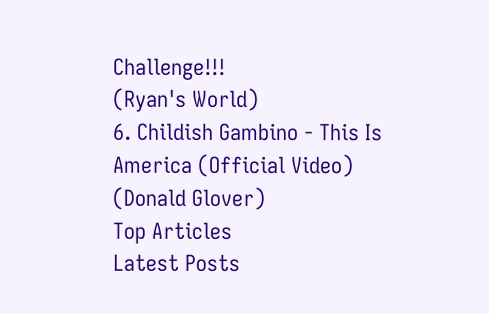Challenge!!!
(Ryan's World)
6. Childish Gambino - This Is America (Official Video)
(Donald Glover)
Top Articles
Latest Posts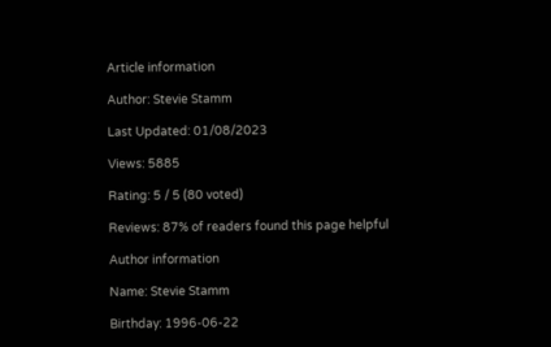Article information

Author: Stevie Stamm

Last Updated: 01/08/2023

Views: 5885

Rating: 5 / 5 (80 voted)

Reviews: 87% of readers found this page helpful

Author information

Name: Stevie Stamm

Birthday: 1996-06-22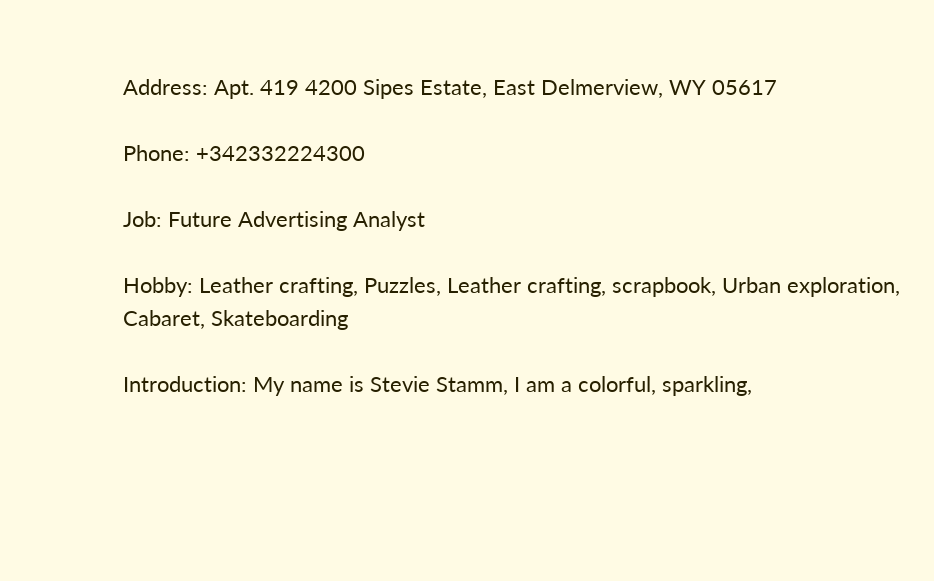Address: Apt. 419 4200 Sipes Estate, East Delmerview, WY 05617

Phone: +342332224300

Job: Future Advertising Analyst

Hobby: Leather crafting, Puzzles, Leather crafting, scrapbook, Urban exploration, Cabaret, Skateboarding

Introduction: My name is Stevie Stamm, I am a colorful, sparkling,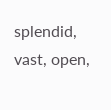splendid, vast, open,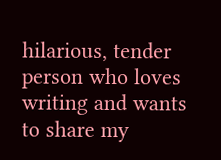hilarious, tender person who loves writing and wants to share my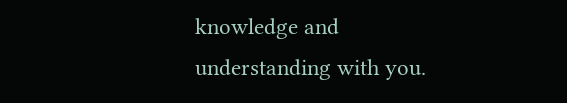knowledge and understanding with you.